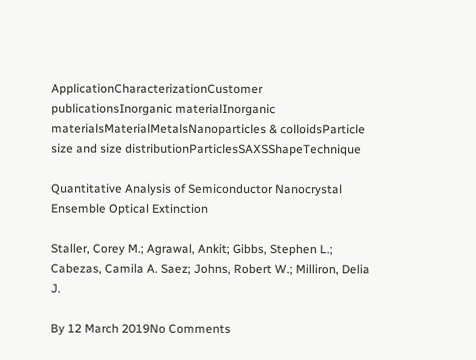ApplicationCharacterizationCustomer publicationsInorganic materialInorganic materialsMaterialMetalsNanoparticles & colloidsParticle size and size distributionParticlesSAXSShapeTechnique

Quantitative Analysis of Semiconductor Nanocrystal Ensemble Optical Extinction

Staller, Corey M.; Agrawal, Ankit; Gibbs, Stephen L.; Cabezas, Camila A. Saez; Johns, Robert W.; Milliron, Delia J.

By 12 March 2019No Comments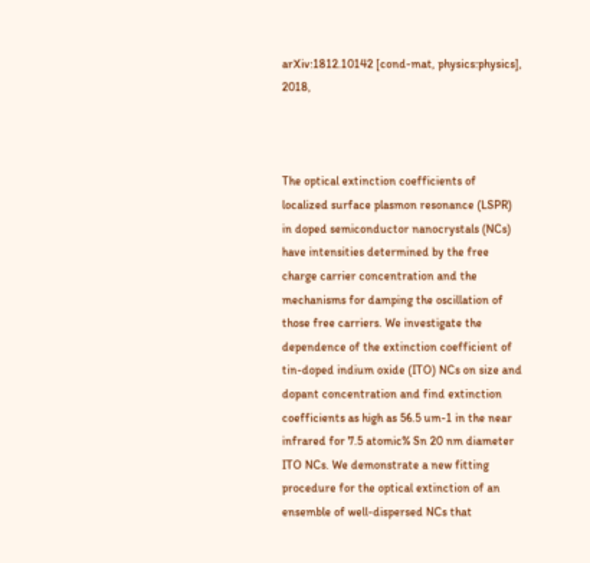arXiv:1812.10142 [cond-mat, physics:physics], 2018,



The optical extinction coefficients of localized surface plasmon resonance (LSPR) in doped semiconductor nanocrystals (NCs) have intensities determined by the free charge carrier concentration and the mechanisms for damping the oscillation of those free carriers. We investigate the dependence of the extinction coefficient of tin-doped indium oxide (ITO) NCs on size and dopant concentration and find extinction coefficients as high as 56.5 um-1 in the near infrared for 7.5 atomic% Sn 20 nm diameter ITO NCs. We demonstrate a new fitting procedure for the optical extinction of an ensemble of well-dispersed NCs that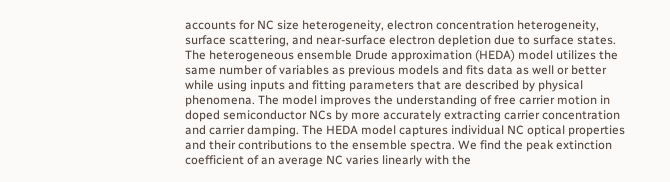accounts for NC size heterogeneity, electron concentration heterogeneity, surface scattering, and near-surface electron depletion due to surface states. The heterogeneous ensemble Drude approximation (HEDA) model utilizes the same number of variables as previous models and fits data as well or better while using inputs and fitting parameters that are described by physical phenomena. The model improves the understanding of free carrier motion in doped semiconductor NCs by more accurately extracting carrier concentration and carrier damping. The HEDA model captures individual NC optical properties and their contributions to the ensemble spectra. We find the peak extinction coefficient of an average NC varies linearly with the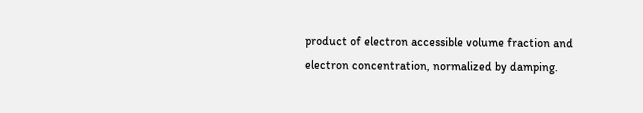product of electron accessible volume fraction and electron concentration, normalized by damping.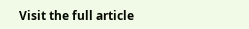Visit the full article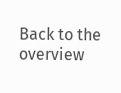Back to the overview